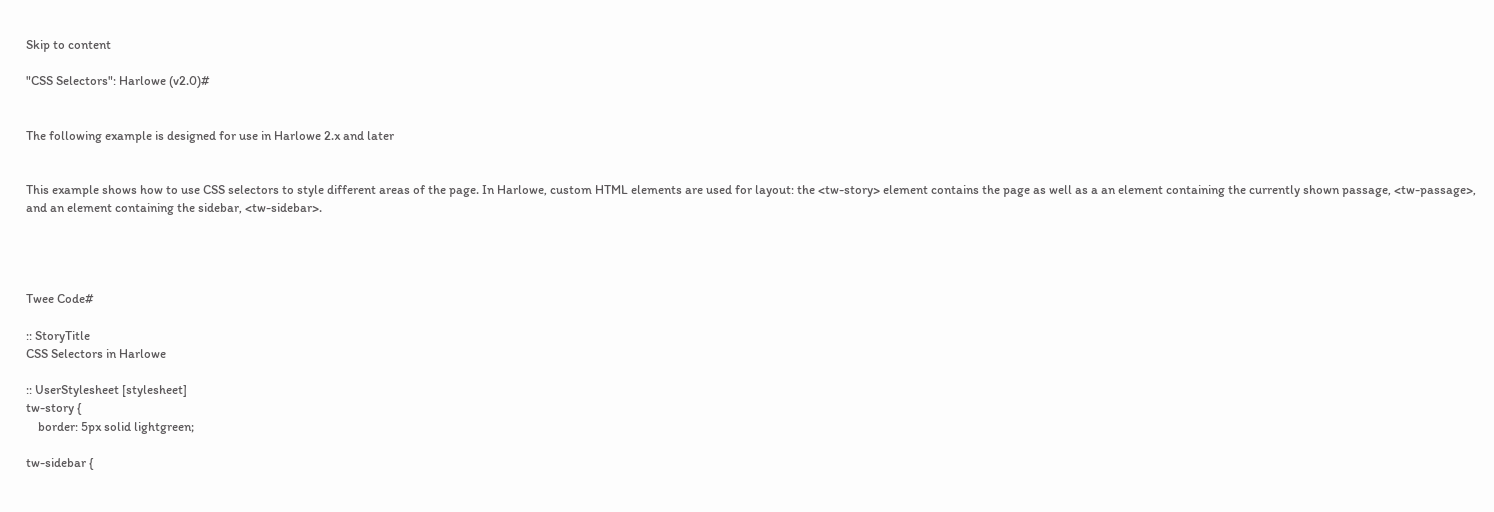Skip to content

"CSS Selectors": Harlowe (v2.0)#


The following example is designed for use in Harlowe 2.x and later


This example shows how to use CSS selectors to style different areas of the page. In Harlowe, custom HTML elements are used for layout: the <tw-story> element contains the page as well as a an element containing the currently shown passage, <tw-passage>, and an element containing the sidebar, <tw-sidebar>.




Twee Code#

:: StoryTitle
CSS Selectors in Harlowe

:: UserStylesheet [stylesheet]
tw-story {
    border: 5px solid lightgreen;

tw-sidebar {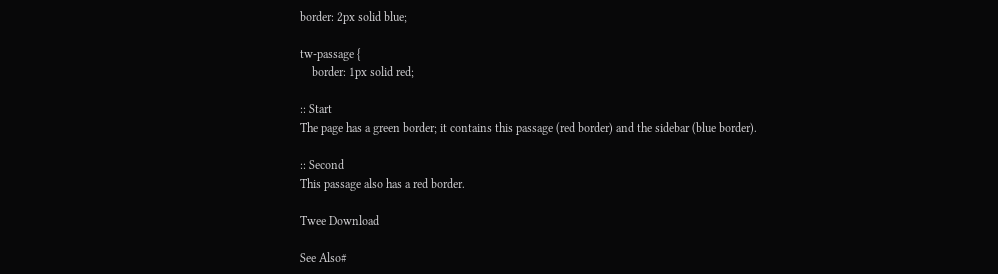border: 2px solid blue;

tw-passage {
    border: 1px solid red;

:: Start
The page has a green border; it contains this passage (red border) and the sidebar (blue border).

:: Second
This passage also has a red border.

Twee Download

See Also#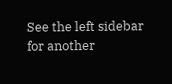See the left sidebar for another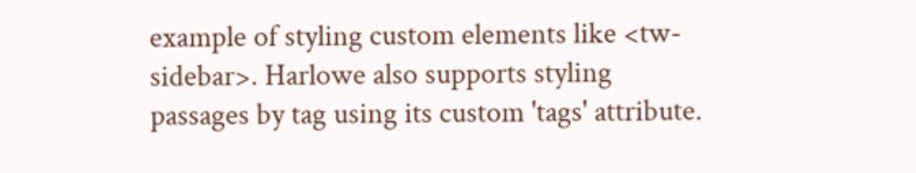example of styling custom elements like <tw-sidebar>. Harlowe also supports styling passages by tag using its custom 'tags' attribute.